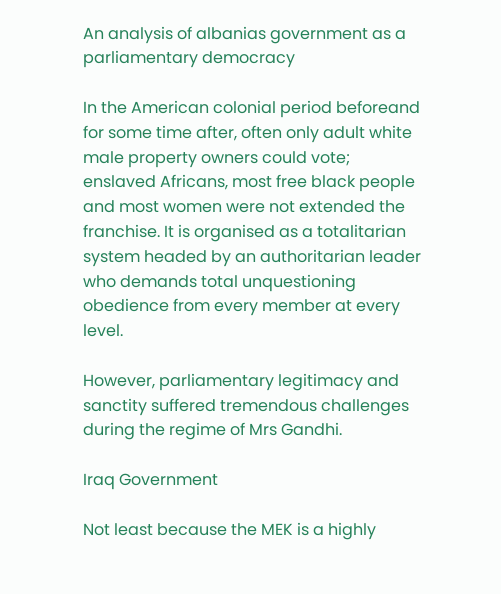An analysis of albanias government as a parliamentary democracy

In the American colonial period beforeand for some time after, often only adult white male property owners could vote; enslaved Africans, most free black people and most women were not extended the franchise. It is organised as a totalitarian system headed by an authoritarian leader who demands total unquestioning obedience from every member at every level.

However, parliamentary legitimacy and sanctity suffered tremendous challenges during the regime of Mrs Gandhi.

Iraq Government

Not least because the MEK is a highly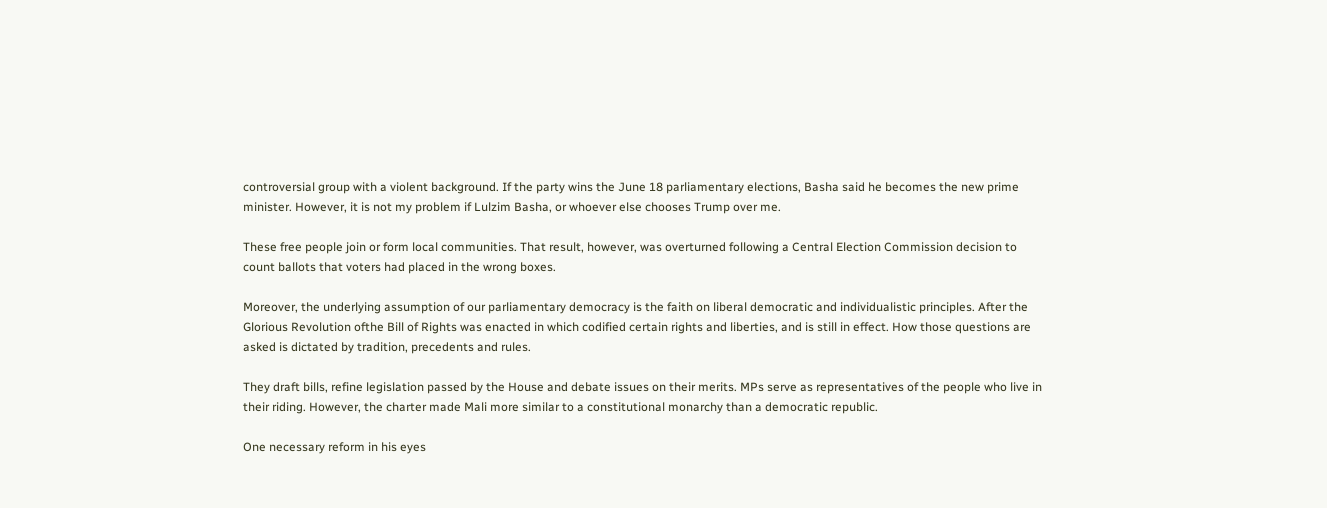controversial group with a violent background. If the party wins the June 18 parliamentary elections, Basha said he becomes the new prime minister. However, it is not my problem if Lulzim Basha, or whoever else chooses Trump over me.

These free people join or form local communities. That result, however, was overturned following a Central Election Commission decision to count ballots that voters had placed in the wrong boxes.

Moreover, the underlying assumption of our parliamentary democracy is the faith on liberal democratic and individualistic principles. After the Glorious Revolution ofthe Bill of Rights was enacted in which codified certain rights and liberties, and is still in effect. How those questions are asked is dictated by tradition, precedents and rules.

They draft bills, refine legislation passed by the House and debate issues on their merits. MPs serve as representatives of the people who live in their riding. However, the charter made Mali more similar to a constitutional monarchy than a democratic republic.

One necessary reform in his eyes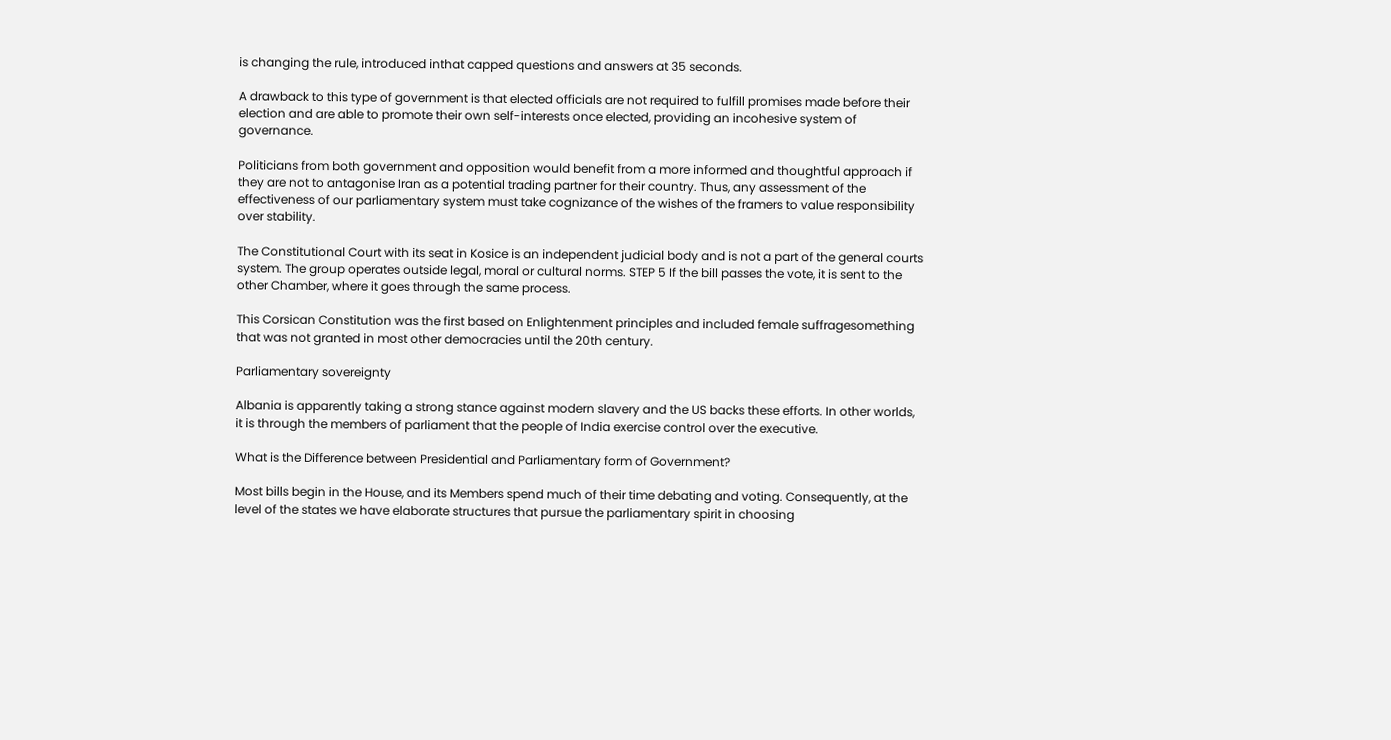is changing the rule, introduced inthat capped questions and answers at 35 seconds.

A drawback to this type of government is that elected officials are not required to fulfill promises made before their election and are able to promote their own self-interests once elected, providing an incohesive system of governance.

Politicians from both government and opposition would benefit from a more informed and thoughtful approach if they are not to antagonise Iran as a potential trading partner for their country. Thus, any assessment of the effectiveness of our parliamentary system must take cognizance of the wishes of the framers to value responsibility over stability.

The Constitutional Court with its seat in Kosice is an independent judicial body and is not a part of the general courts system. The group operates outside legal, moral or cultural norms. STEP 5 If the bill passes the vote, it is sent to the other Chamber, where it goes through the same process.

This Corsican Constitution was the first based on Enlightenment principles and included female suffragesomething that was not granted in most other democracies until the 20th century.

Parliamentary sovereignty

Albania is apparently taking a strong stance against modern slavery and the US backs these efforts. In other worlds, it is through the members of parliament that the people of India exercise control over the executive.

What is the Difference between Presidential and Parliamentary form of Government?

Most bills begin in the House, and its Members spend much of their time debating and voting. Consequently, at the level of the states we have elaborate structures that pursue the parliamentary spirit in choosing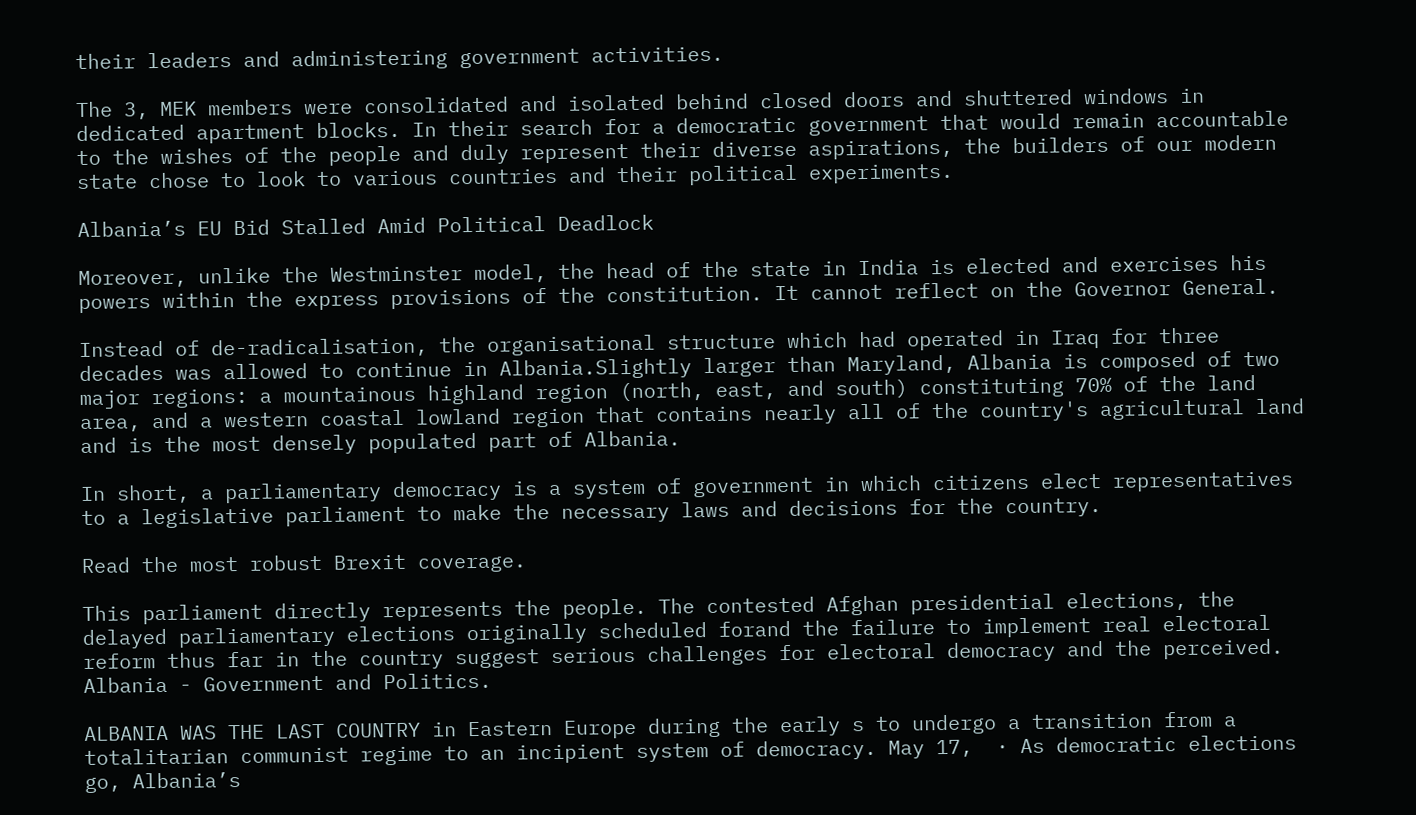their leaders and administering government activities.

The 3, MEK members were consolidated and isolated behind closed doors and shuttered windows in dedicated apartment blocks. In their search for a democratic government that would remain accountable to the wishes of the people and duly represent their diverse aspirations, the builders of our modern state chose to look to various countries and their political experiments.

Albania’s EU Bid Stalled Amid Political Deadlock

Moreover, unlike the Westminster model, the head of the state in India is elected and exercises his powers within the express provisions of the constitution. It cannot reflect on the Governor General.

Instead of de-radicalisation, the organisational structure which had operated in Iraq for three decades was allowed to continue in Albania.Slightly larger than Maryland, Albania is composed of two major regions: a mountainous highland region (north, east, and south) constituting 70% of the land area, and a western coastal lowland region that contains nearly all of the country's agricultural land and is the most densely populated part of Albania.

In short, a parliamentary democracy is a system of government in which citizens elect representatives to a legislative parliament to make the necessary laws and decisions for the country.

Read the most robust Brexit coverage.

This parliament directly represents the people. The contested Afghan presidential elections, the delayed parliamentary elections originally scheduled forand the failure to implement real electoral reform thus far in the country suggest serious challenges for electoral democracy and the perceived. Albania - Government and Politics.

ALBANIA WAS THE LAST COUNTRY in Eastern Europe during the early s to undergo a transition from a totalitarian communist regime to an incipient system of democracy. May 17,  · As democratic elections go, Albania’s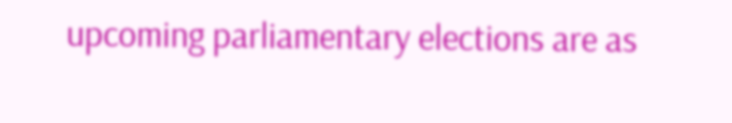upcoming parliamentary elections are as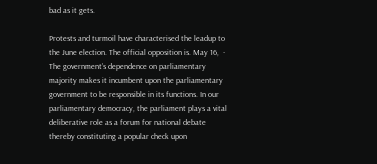bad as it gets.

Protests and turmoil have characterised the leadup to the June election. The official opposition is. May 16,  · The government’s dependence on parliamentary majority makes it incumbent upon the parliamentary government to be responsible in its functions. In our parliamentary democracy, the parliament plays a vital deliberative role as a forum for national debate thereby constituting a popular check upon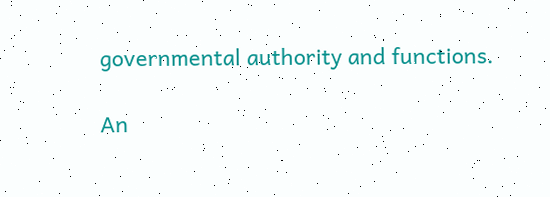governmental authority and functions.

An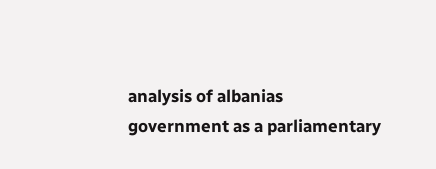analysis of albanias government as a parliamentary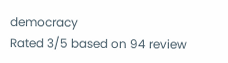democracy
Rated 3/5 based on 94 review